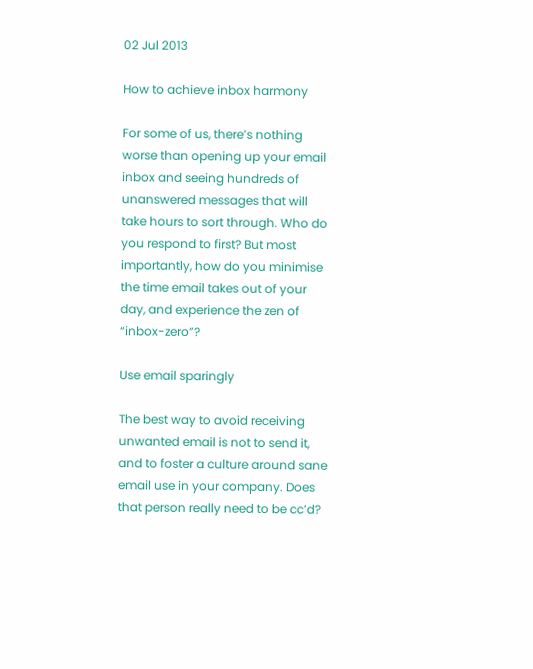02 Jul 2013

How to achieve inbox harmony

For some of us, there’s nothing worse than opening up your email inbox and seeing hundreds of unanswered messages that will take hours to sort through. Who do you respond to first? But most importantly, how do you minimise the time email takes out of your day, and experience the zen of “inbox-zero”?

Use email sparingly

The best way to avoid receiving unwanted email is not to send it, and to foster a culture around sane email use in your company. Does that person really need to be cc’d?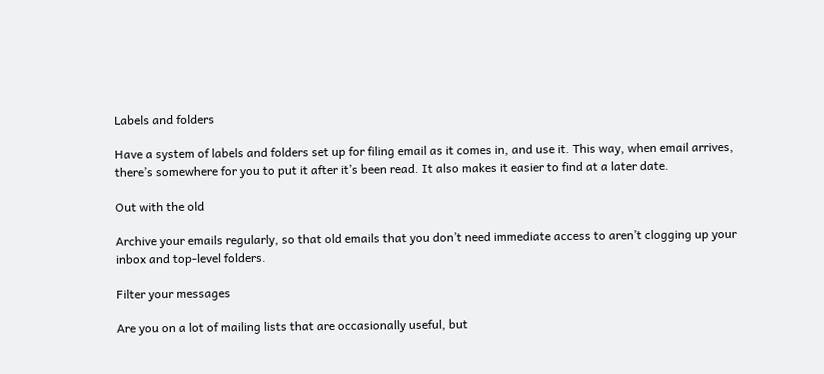Labels and folders

Have a system of labels and folders set up for filing email as it comes in, and use it. This way, when email arrives, there’s somewhere for you to put it after it’s been read. It also makes it easier to find at a later date.

Out with the old

Archive your emails regularly, so that old emails that you don’t need immediate access to aren’t clogging up your inbox and top-level folders.

Filter your messages

Are you on a lot of mailing lists that are occasionally useful, but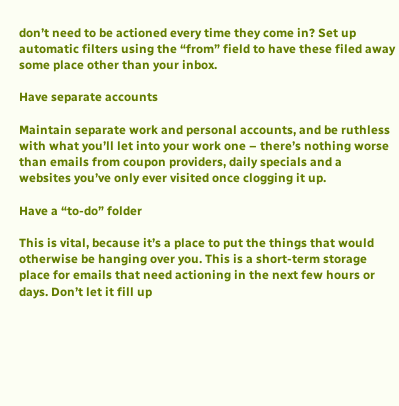don’t need to be actioned every time they come in? Set up automatic filters using the “from” field to have these filed away some place other than your inbox.

Have separate accounts

Maintain separate work and personal accounts, and be ruthless with what you’ll let into your work one – there’s nothing worse than emails from coupon providers, daily specials and a websites you’ve only ever visited once clogging it up.

Have a “to-do” folder

This is vital, because it’s a place to put the things that would otherwise be hanging over you. This is a short-term storage place for emails that need actioning in the next few hours or days. Don’t let it fill up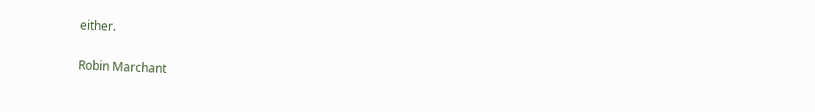either.

Robin Marchant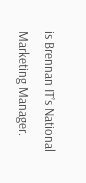is Brennan IT’s National Marketing Manager.